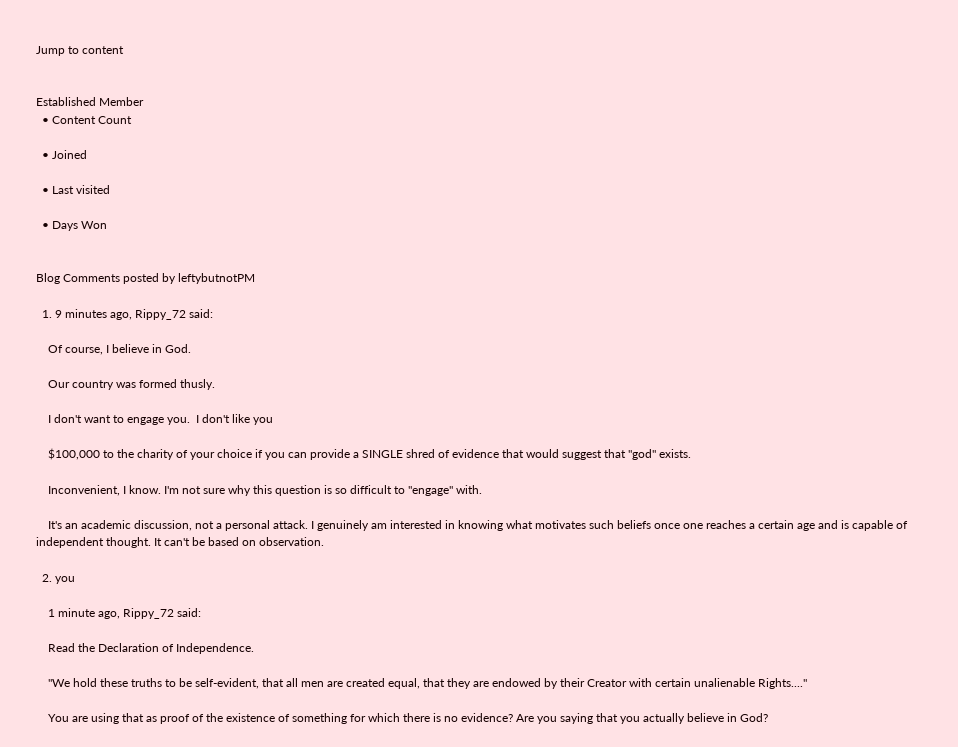Jump to content


Established Member
  • Content Count

  • Joined

  • Last visited

  • Days Won


Blog Comments posted by leftybutnotPM

  1. 9 minutes ago, Rippy_72 said:

    Of course, I believe in God.

    Our country was formed thusly.

    I don't want to engage you.  I don't like you

    $100,000 to the charity of your choice if you can provide a SINGLE shred of evidence that would suggest that "god" exists.

    Inconvenient, I know. I'm not sure why this question is so difficult to "engage" with.

    It's an academic discussion, not a personal attack. I genuinely am interested in knowing what motivates such beliefs once one reaches a certain age and is capable of independent thought. It can't be based on observation.

  2. you

    1 minute ago, Rippy_72 said:

    Read the Declaration of Independence.

    "We hold these truths to be self-evident, that all men are created equal, that they are endowed by their Creator with certain unalienable Rights...."

    You are using that as proof of the existence of something for which there is no evidence? Are you saying that you actually believe in God?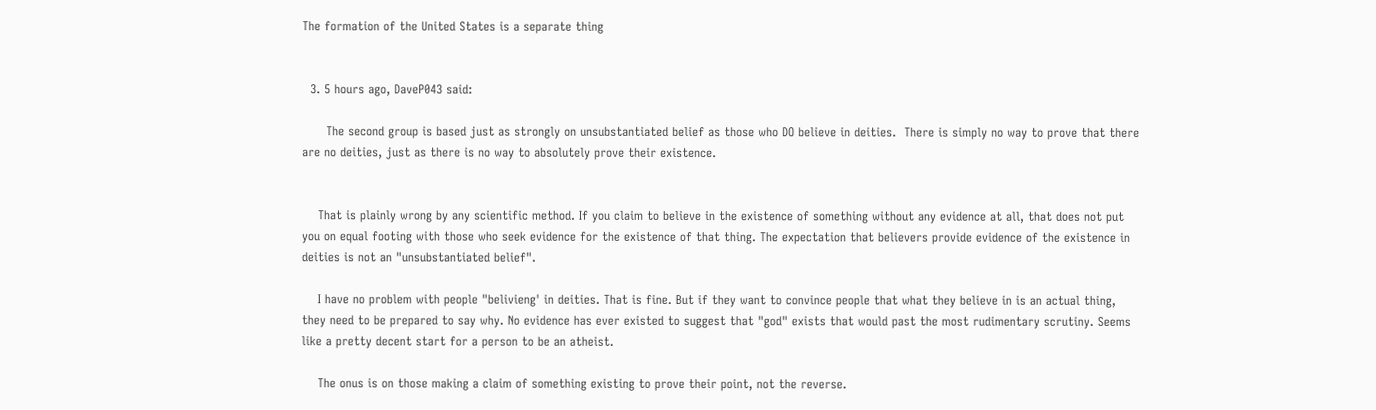The formation of the United States is a separate thing


  3. 5 hours ago, DaveP043 said:

      The second group is based just as strongly on unsubstantiated belief as those who DO believe in deities.  There is simply no way to prove that there are no deities, just as there is no way to absolutely prove their existence.


    That is plainly wrong by any scientific method. If you claim to believe in the existence of something without any evidence at all, that does not put you on equal footing with those who seek evidence for the existence of that thing. The expectation that believers provide evidence of the existence in deities is not an "unsubstantiated belief".

    I have no problem with people "belivieng' in deities. That is fine. But if they want to convince people that what they believe in is an actual thing, they need to be prepared to say why. No evidence has ever existed to suggest that "god" exists that would past the most rudimentary scrutiny. Seems like a pretty decent start for a person to be an atheist.

    The onus is on those making a claim of something existing to prove their point, not the reverse.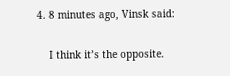4. 8 minutes ago, Vinsk said:

    I think it’s the opposite.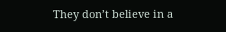They don’t believe in a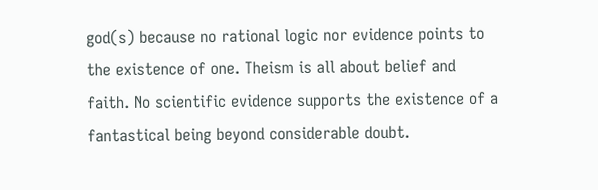god(s) because no rational logic nor evidence points to the existence of one. Theism is all about belief and faith. No scientific evidence supports the existence of a fantastical being beyond considerable doubt.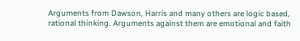Arguments from Dawson, Harris and many others are logic based, rational thinking. Arguments against them are emotional and faith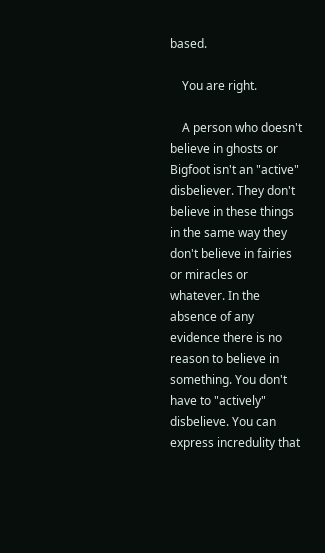based.

    You are right.

    A person who doesn't believe in ghosts or Bigfoot isn't an "active" disbeliever. They don't believe in these things in the same way they don't believe in fairies or miracles or whatever. In the absence of any evidence there is no reason to believe in something. You don't have to "actively" disbelieve. You can express incredulity that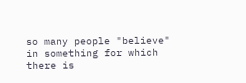so many people "believe" in something for which there is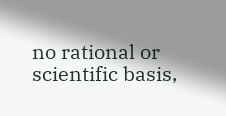no rational or scientific basis,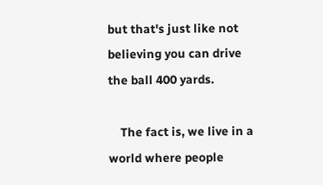but that's just like not believing you can drive the ball 400 yards.

    The fact is, we live in a world where people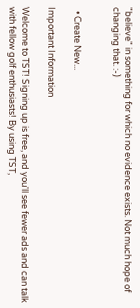"believe" in something for which no evidence exists. Not much hope of changing that. :-)


  • Create New...

Important Information

Welcome to TST! Signing up is free, and you'll see fewer ads and can talk with fellow golf enthusiasts! By using TST,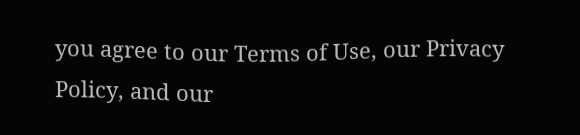you agree to our Terms of Use, our Privacy Policy, and our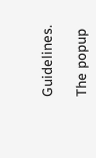Guidelines.

The popup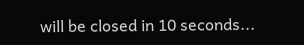will be closed in 10 seconds...